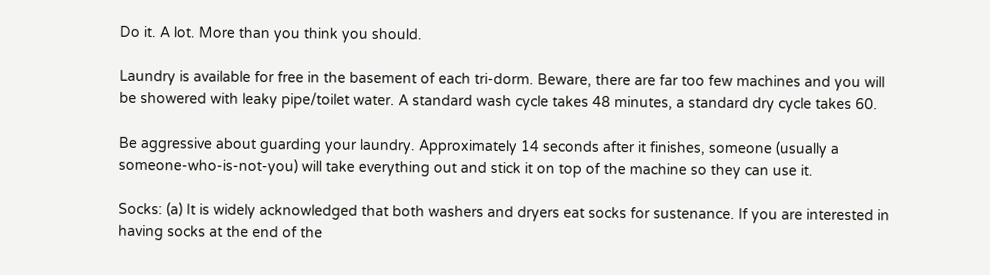Do it. A lot. More than you think you should.

Laundry is available for free in the basement of each tri-dorm. Beware, there are far too few machines and you will be showered with leaky pipe/toilet water. A standard wash cycle takes 48 minutes, a standard dry cycle takes 60.

Be aggressive about guarding your laundry. Approximately 14 seconds after it finishes, someone (usually a someone-who-is-not-you) will take everything out and stick it on top of the machine so they can use it.

Socks: (a) It is widely acknowledged that both washers and dryers eat socks for sustenance. If you are interested in having socks at the end of the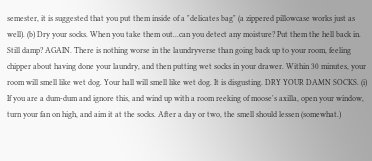semester, it is suggested that you put them inside of a "delicates bag" (a zippered pillowcase works just as well). (b) Dry your socks. When you take them out...can you detect any moisture? Put them the hell back in. Still damp? AGAIN. There is nothing worse in the laundryverse than going back up to your room, feeling chipper about having done your laundry, and then putting wet socks in your drawer. Within 30 minutes, your room will smell like wet dog. Your hall will smell like wet dog. It is disgusting. DRY YOUR DAMN SOCKS. (i) If you are a dum-dum and ignore this, and wind up with a room reeking of moose's axilla, open your window, turn your fan on high, and aim it at the socks. After a day or two, the smell should lessen (somewhat.)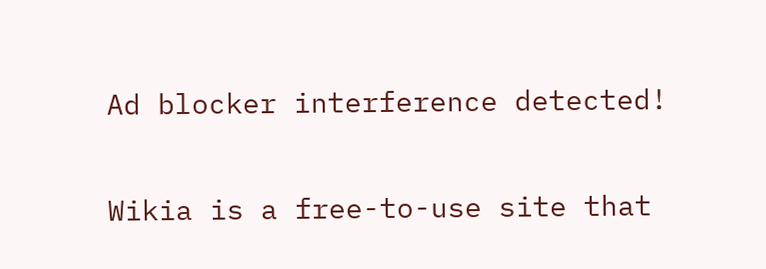Ad blocker interference detected!

Wikia is a free-to-use site that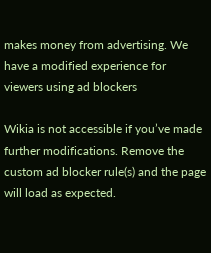makes money from advertising. We have a modified experience for viewers using ad blockers

Wikia is not accessible if you’ve made further modifications. Remove the custom ad blocker rule(s) and the page will load as expected.